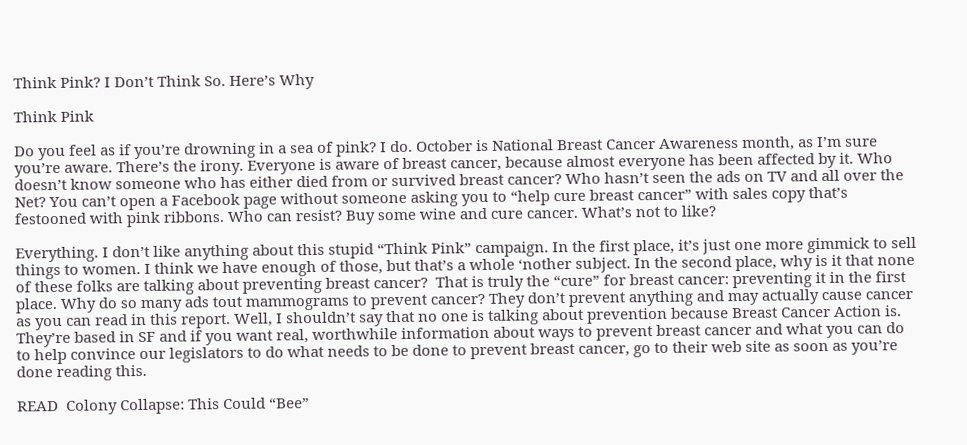Think Pink? I Don’t Think So. Here’s Why

Think Pink

Do you feel as if you’re drowning in a sea of pink? I do. October is National Breast Cancer Awareness month, as I’m sure you’re aware. There’s the irony. Everyone is aware of breast cancer, because almost everyone has been affected by it. Who doesn’t know someone who has either died from or survived breast cancer? Who hasn’t seen the ads on TV and all over the Net? You can’t open a Facebook page without someone asking you to “help cure breast cancer” with sales copy that’s festooned with pink ribbons. Who can resist? Buy some wine and cure cancer. What’s not to like?

Everything. I don’t like anything about this stupid “Think Pink” campaign. In the first place, it’s just one more gimmick to sell things to women. I think we have enough of those, but that’s a whole ‘nother subject. In the second place, why is it that none of these folks are talking about preventing breast cancer?  That is truly the “cure” for breast cancer: preventing it in the first place. Why do so many ads tout mammograms to prevent cancer? They don’t prevent anything and may actually cause cancer as you can read in this report. Well, I shouldn’t say that no one is talking about prevention because Breast Cancer Action is. They’re based in SF and if you want real, worthwhile information about ways to prevent breast cancer and what you can do to help convince our legislators to do what needs to be done to prevent breast cancer, go to their web site as soon as you’re done reading this.

READ  Colony Collapse: This Could “Bee”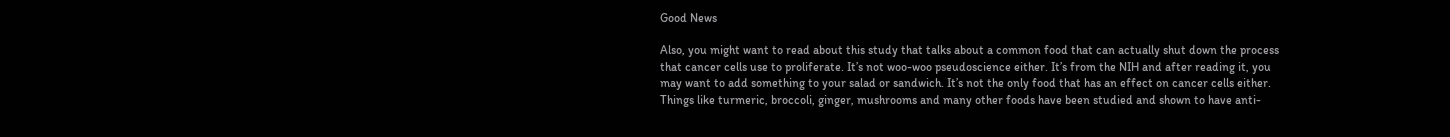Good News

Also, you might want to read about this study that talks about a common food that can actually shut down the process that cancer cells use to proliferate. It’s not woo-woo pseudoscience either. It’s from the NIH and after reading it, you may want to add something to your salad or sandwich. It’s not the only food that has an effect on cancer cells either. Things like turmeric, broccoli, ginger, mushrooms and many other foods have been studied and shown to have anti-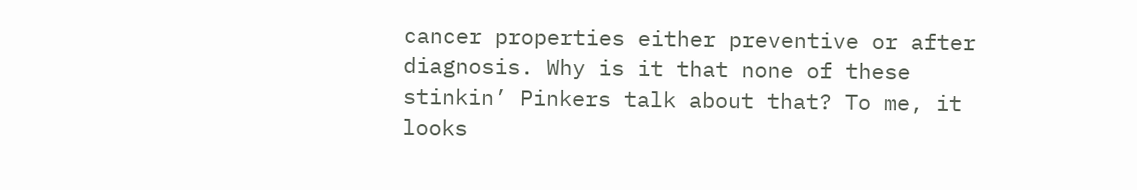cancer properties either preventive or after diagnosis. Why is it that none of these stinkin’ Pinkers talk about that? To me, it looks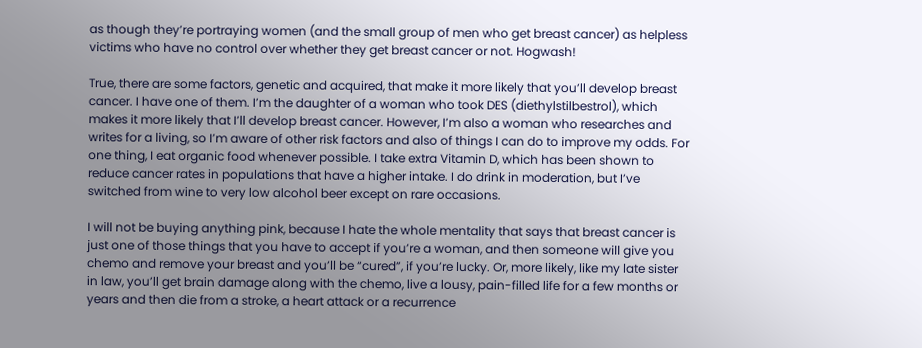as though they’re portraying women (and the small group of men who get breast cancer) as helpless victims who have no control over whether they get breast cancer or not. Hogwash!

True, there are some factors, genetic and acquired, that make it more likely that you’ll develop breast cancer. I have one of them. I’m the daughter of a woman who took DES (diethylstilbestrol), which makes it more likely that I’ll develop breast cancer. However, I’m also a woman who researches and writes for a living, so I’m aware of other risk factors and also of things I can do to improve my odds. For one thing, I eat organic food whenever possible. I take extra Vitamin D, which has been shown to reduce cancer rates in populations that have a higher intake. I do drink in moderation, but I’ve switched from wine to very low alcohol beer except on rare occasions.

I will not be buying anything pink, because I hate the whole mentality that says that breast cancer is just one of those things that you have to accept if you’re a woman, and then someone will give you chemo and remove your breast and you’ll be “cured”, if you’re lucky. Or, more likely, like my late sister in law, you’ll get brain damage along with the chemo, live a lousy, pain-filled life for a few months or years and then die from a stroke, a heart attack or a recurrence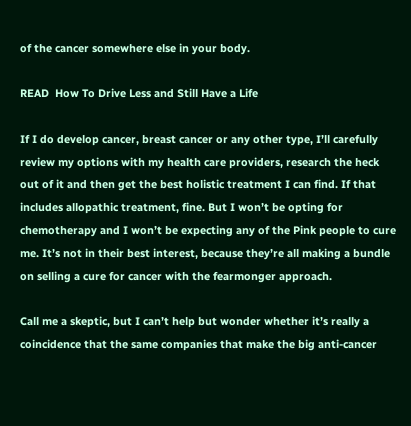of the cancer somewhere else in your body.

READ  How To Drive Less and Still Have a Life

If I do develop cancer, breast cancer or any other type, I’ll carefully review my options with my health care providers, research the heck out of it and then get the best holistic treatment I can find. If that includes allopathic treatment, fine. But I won’t be opting for chemotherapy and I won’t be expecting any of the Pink people to cure me. It’s not in their best interest, because they’re all making a bundle on selling a cure for cancer with the fearmonger approach.

Call me a skeptic, but I can’t help but wonder whether it’s really a coincidence that the same companies that make the big anti-cancer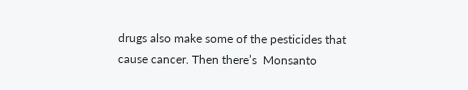drugs also make some of the pesticides that cause cancer. Then there’s  Monsanto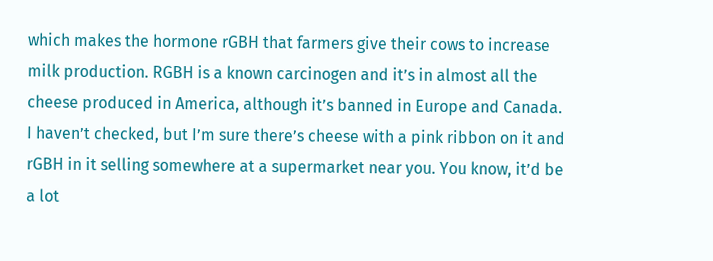which makes the hormone rGBH that farmers give their cows to increase milk production. RGBH is a known carcinogen and it’s in almost all the cheese produced in America, although it’s banned in Europe and Canada. I haven’t checked, but I’m sure there’s cheese with a pink ribbon on it and rGBH in it selling somewhere at a supermarket near you. You know, it’d be a lot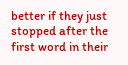better if they just stopped after the first word in their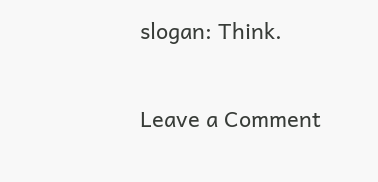slogan: Think.

Leave a Comment